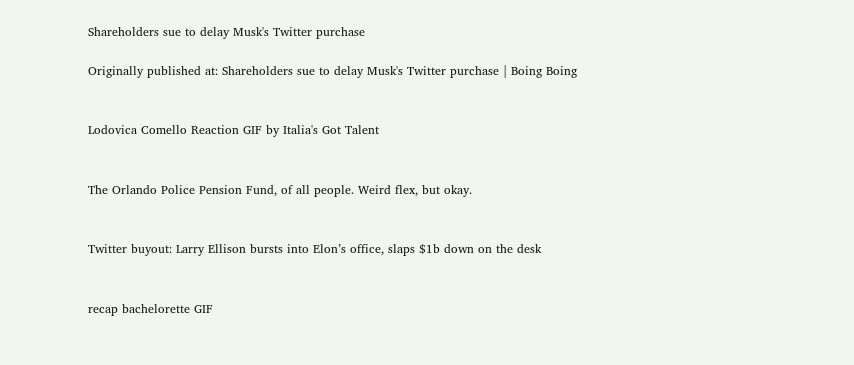Shareholders sue to delay Musk's Twitter purchase

Originally published at: Shareholders sue to delay Musk's Twitter purchase | Boing Boing


Lodovica Comello Reaction GIF by Italia's Got Talent


The Orlando Police Pension Fund, of all people. Weird flex, but okay.


Twitter buyout: Larry Ellison bursts into Elon’s office, slaps $1b down on the desk


recap bachelorette GIF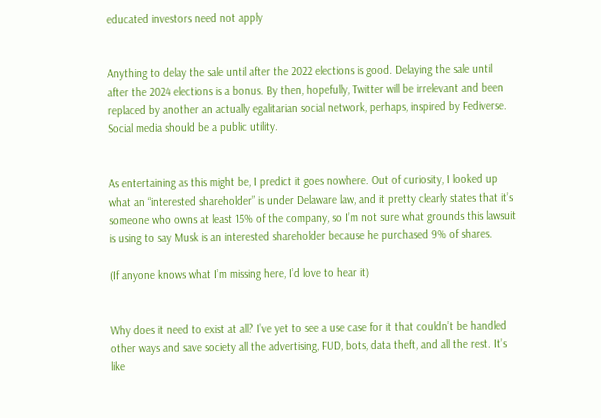educated investors need not apply


Anything to delay the sale until after the 2022 elections is good. Delaying the sale until after the 2024 elections is a bonus. By then, hopefully, Twitter will be irrelevant and been replaced by another an actually egalitarian social network, perhaps, inspired by Fediverse. Social media should be a public utility.


As entertaining as this might be, I predict it goes nowhere. Out of curiosity, I looked up what an “interested shareholder” is under Delaware law, and it pretty clearly states that it’s someone who owns at least 15% of the company, so I’m not sure what grounds this lawsuit is using to say Musk is an interested shareholder because he purchased 9% of shares.

(If anyone knows what I’m missing here, I’d love to hear it)


Why does it need to exist at all? I’ve yet to see a use case for it that couldn’t be handled other ways and save society all the advertising, FUD, bots, data theft, and all the rest. It’s like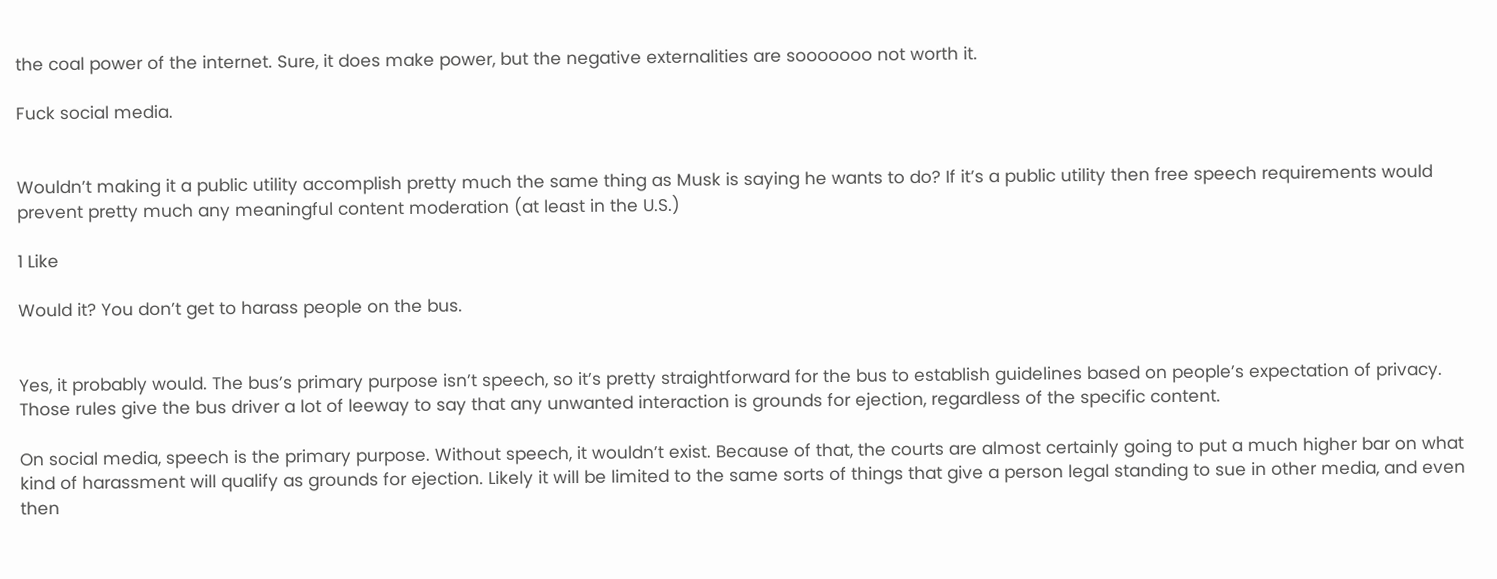the coal power of the internet. Sure, it does make power, but the negative externalities are sooooooo not worth it.

Fuck social media.


Wouldn’t making it a public utility accomplish pretty much the same thing as Musk is saying he wants to do? If it’s a public utility then free speech requirements would prevent pretty much any meaningful content moderation (at least in the U.S.)

1 Like

Would it? You don’t get to harass people on the bus.


Yes, it probably would. The bus’s primary purpose isn’t speech, so it’s pretty straightforward for the bus to establish guidelines based on people’s expectation of privacy. Those rules give the bus driver a lot of leeway to say that any unwanted interaction is grounds for ejection, regardless of the specific content.

On social media, speech is the primary purpose. Without speech, it wouldn’t exist. Because of that, the courts are almost certainly going to put a much higher bar on what kind of harassment will qualify as grounds for ejection. Likely it will be limited to the same sorts of things that give a person legal standing to sue in other media, and even then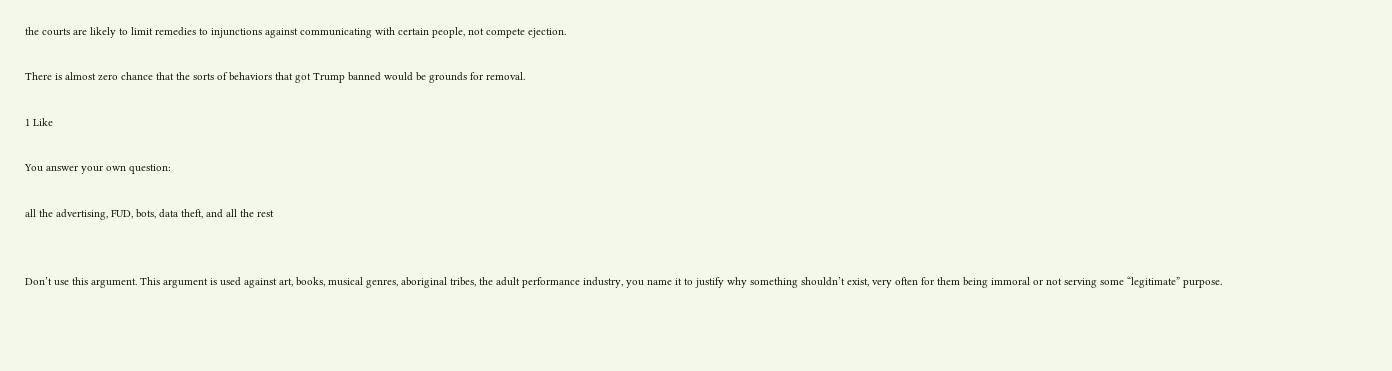the courts are likely to limit remedies to injunctions against communicating with certain people, not compete ejection.

There is almost zero chance that the sorts of behaviors that got Trump banned would be grounds for removal.

1 Like

You answer your own question:

all the advertising, FUD, bots, data theft, and all the rest


Don’t use this argument. This argument is used against art, books, musical genres, aboriginal tribes, the adult performance industry, you name it to justify why something shouldn’t exist, very often for them being immoral or not serving some “legitimate” purpose.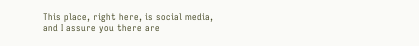This place, right here, is social media, and I assure you there are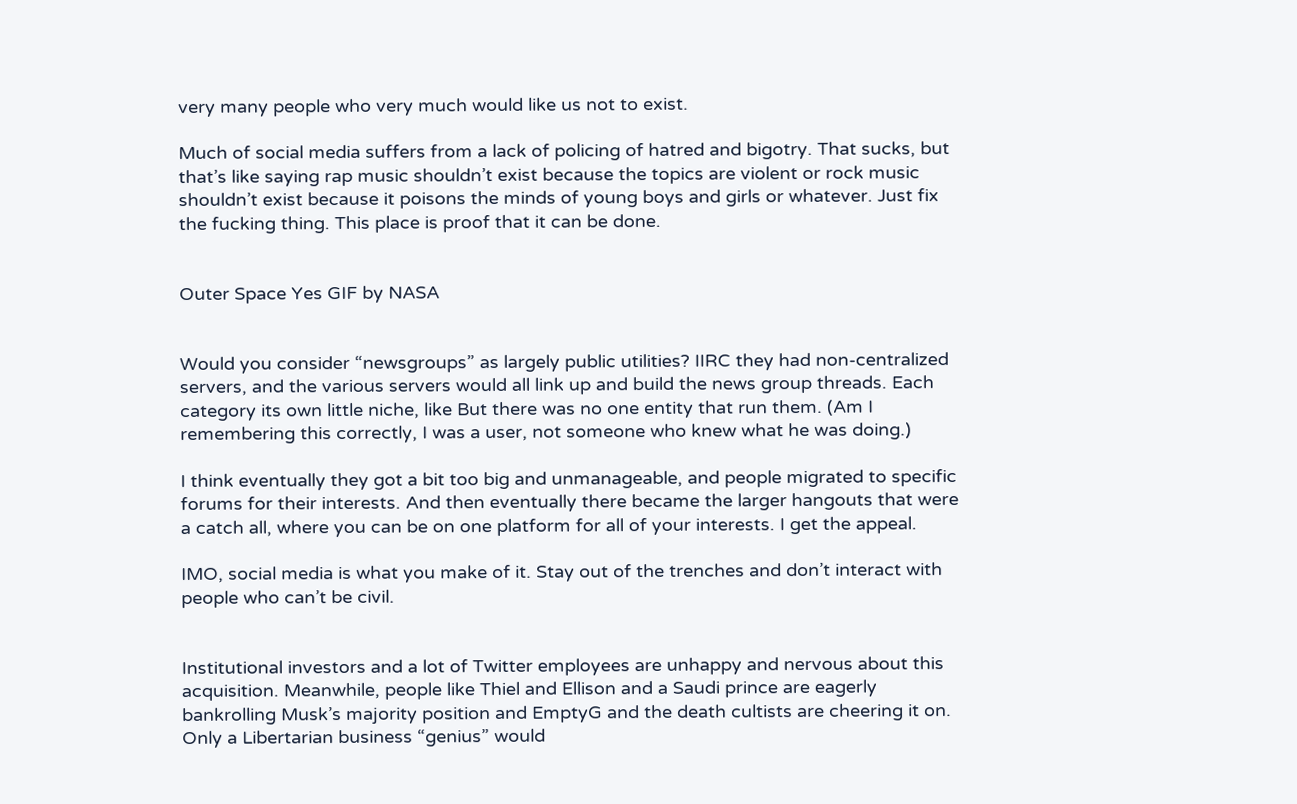very many people who very much would like us not to exist.

Much of social media suffers from a lack of policing of hatred and bigotry. That sucks, but that’s like saying rap music shouldn’t exist because the topics are violent or rock music shouldn’t exist because it poisons the minds of young boys and girls or whatever. Just fix the fucking thing. This place is proof that it can be done.


Outer Space Yes GIF by NASA


Would you consider “newsgroups” as largely public utilities? IIRC they had non-centralized servers, and the various servers would all link up and build the news group threads. Each category its own little niche, like But there was no one entity that run them. (Am I remembering this correctly, I was a user, not someone who knew what he was doing.)

I think eventually they got a bit too big and unmanageable, and people migrated to specific forums for their interests. And then eventually there became the larger hangouts that were a catch all, where you can be on one platform for all of your interests. I get the appeal.

IMO, social media is what you make of it. Stay out of the trenches and don’t interact with people who can’t be civil.


Institutional investors and a lot of Twitter employees are unhappy and nervous about this acquisition. Meanwhile, people like Thiel and Ellison and a Saudi prince are eagerly bankrolling Musk’s majority position and EmptyG and the death cultists are cheering it on. Only a Libertarian business “genius” would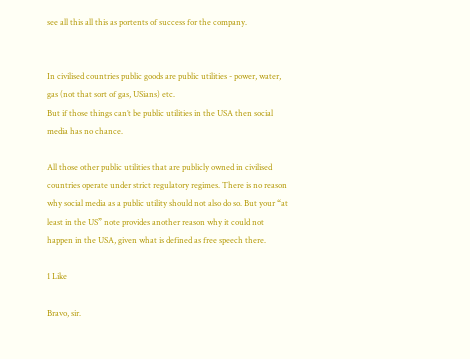see all this all this as portents of success for the company.


In civilised countries public goods are public utilities - power, water, gas (not that sort of gas, USians) etc.
But if those things can’t be public utilities in the USA then social media has no chance.

All those other public utilities that are publicly owned in civilised countries operate under strict regulatory regimes. There is no reason why social media as a public utility should not also do so. But your “at least in the US” note provides another reason why it could not happen in the USA, given what is defined as free speech there.

1 Like

Bravo, sir.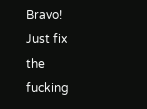Bravo! Just fix the fucking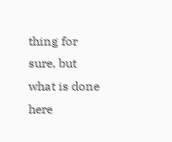thing for sure, but what is done here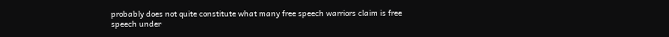probably does not quite constitute what many free speech warriors claim is free speech under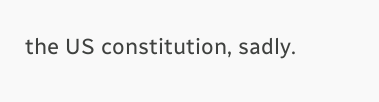the US constitution, sadly.